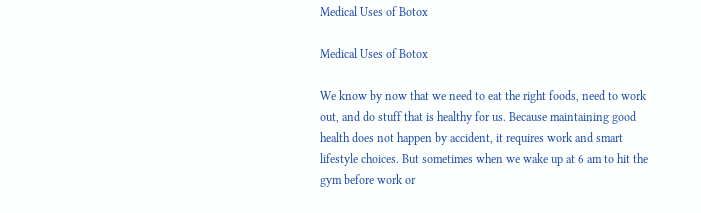Medical Uses of Botox

Medical Uses of Botox

We know by now that we need to eat the right foods, need to work out, and do stuff that is healthy for us. Because maintaining good health does not happen by accident, it requires work and smart lifestyle choices. But sometimes when we wake up at 6 am to hit the gym before work or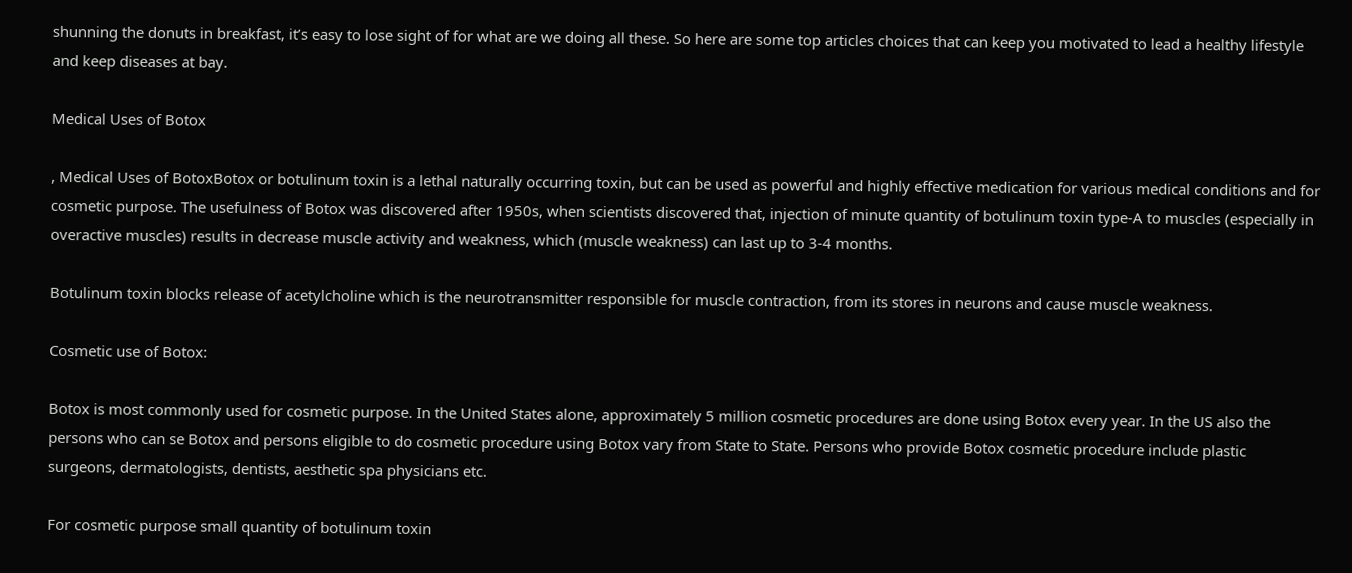shunning the donuts in breakfast, it’s easy to lose sight of for what are we doing all these. So here are some top articles choices that can keep you motivated to lead a healthy lifestyle and keep diseases at bay.

Medical Uses of Botox

, Medical Uses of BotoxBotox or botulinum toxin is a lethal naturally occurring toxin, but can be used as powerful and highly effective medication for various medical conditions and for cosmetic purpose. The usefulness of Botox was discovered after 1950s, when scientists discovered that, injection of minute quantity of botulinum toxin type-A to muscles (especially in overactive muscles) results in decrease muscle activity and weakness, which (muscle weakness) can last up to 3-4 months.

Botulinum toxin blocks release of acetylcholine which is the neurotransmitter responsible for muscle contraction, from its stores in neurons and cause muscle weakness.

Cosmetic use of Botox:

Botox is most commonly used for cosmetic purpose. In the United States alone, approximately 5 million cosmetic procedures are done using Botox every year. In the US also the persons who can se Botox and persons eligible to do cosmetic procedure using Botox vary from State to State. Persons who provide Botox cosmetic procedure include plastic surgeons, dermatologists, dentists, aesthetic spa physicians etc.

For cosmetic purpose small quantity of botulinum toxin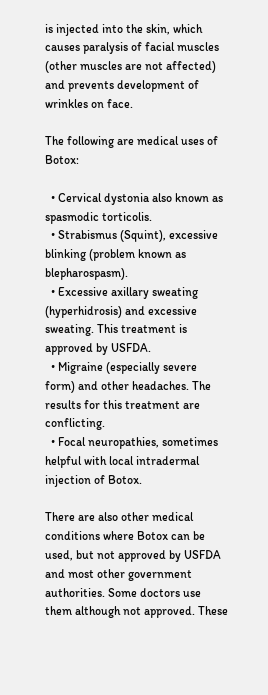is injected into the skin, which causes paralysis of facial muscles (other muscles are not affected) and prevents development of wrinkles on face.

The following are medical uses of Botox:

  • Cervical dystonia also known as spasmodic torticolis.
  • Strabismus (Squint), excessive blinking (problem known as blepharospasm).
  • Excessive axillary sweating (hyperhidrosis) and excessive sweating. This treatment is approved by USFDA.
  • Migraine (especially severe form) and other headaches. The results for this treatment are conflicting.
  • Focal neuropathies, sometimes helpful with local intradermal injection of Botox.

There are also other medical conditions where Botox can be used, but not approved by USFDA and most other government authorities. Some doctors use them although not approved. These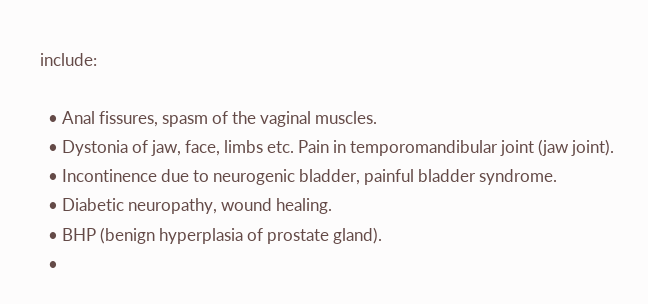include:

  • Anal fissures, spasm of the vaginal muscles.
  • Dystonia of jaw, face, limbs etc. Pain in temporomandibular joint (jaw joint).
  • Incontinence due to neurogenic bladder, painful bladder syndrome.
  • Diabetic neuropathy, wound healing.
  • BHP (benign hyperplasia of prostate gland).
  •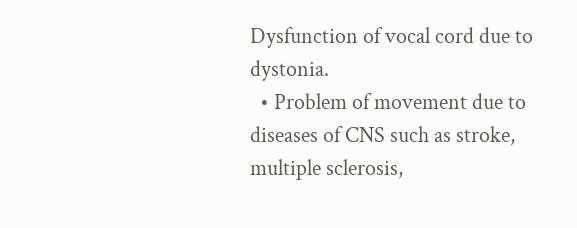Dysfunction of vocal cord due to dystonia.
  • Problem of movement due to diseases of CNS such as stroke, multiple sclerosis,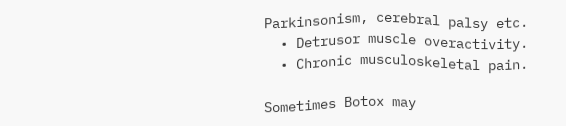Parkinsonism, cerebral palsy etc.
  • Detrusor muscle overactivity.
  • Chronic musculoskeletal pain.

Sometimes Botox may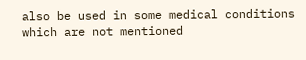also be used in some medical conditions which are not mentioned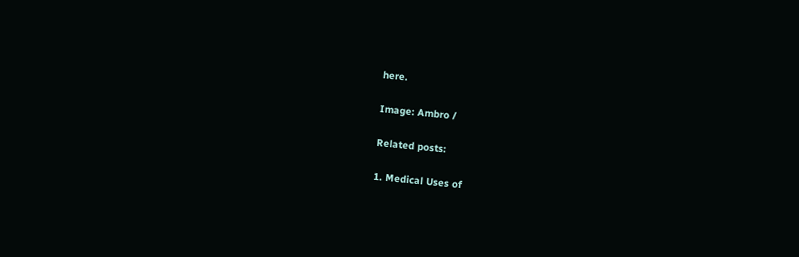here.

Image: Ambro /

Related posts:

1. Medical Uses of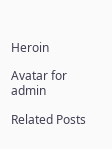Heroin

Avatar for admin

Related Posts